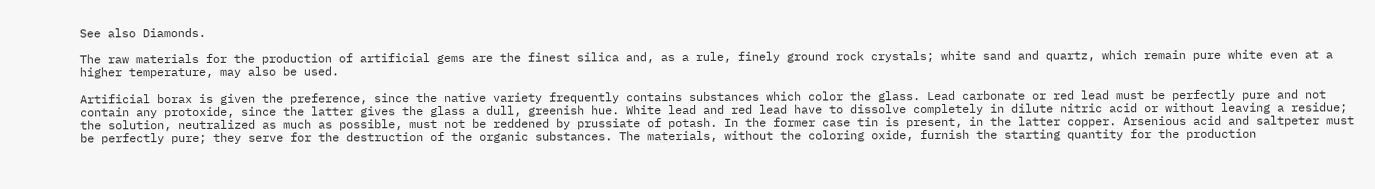See also Diamonds.

The raw materials for the production of artificial gems are the finest silica and, as a rule, finely ground rock crystals; white sand and quartz, which remain pure white even at a higher temperature, may also be used.

Artificial borax is given the preference, since the native variety frequently contains substances which color the glass. Lead carbonate or red lead must be perfectly pure and not contain any protoxide, since the latter gives the glass a dull, greenish hue. White lead and red lead have to dissolve completely in dilute nitric acid or without leaving a residue; the solution, neutralized as much as possible, must not be reddened by prussiate of potash. In the former case tin is present, in the latter copper. Arsenious acid and saltpeter must be perfectly pure; they serve for the destruction of the organic substances. The materials, without the coloring oxide, furnish the starting quantity for the production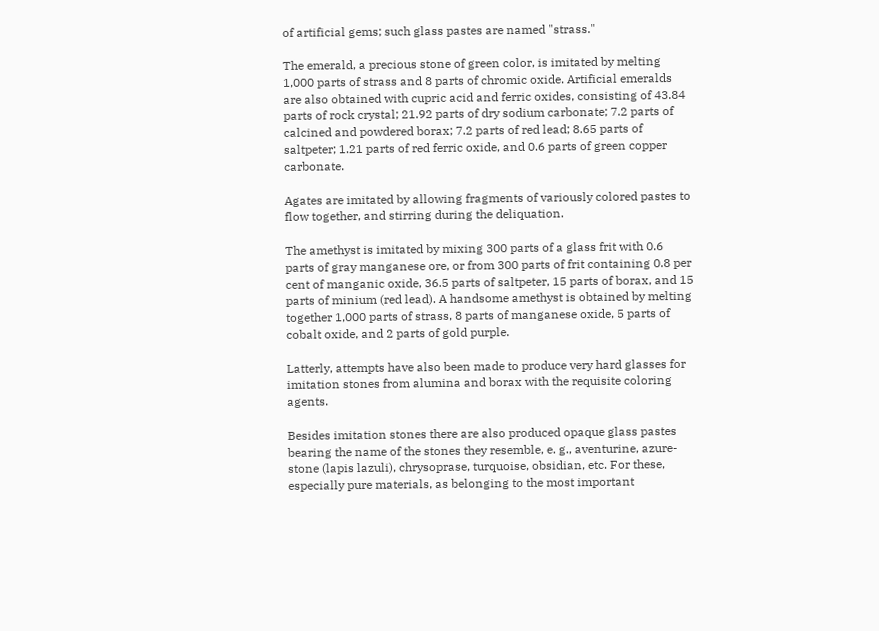of artificial gems; such glass pastes are named "strass."

The emerald, a precious stone of green color, is imitated by melting 1,000 parts of strass and 8 parts of chromic oxide. Artificial emeralds are also obtained with cupric acid and ferric oxides, consisting of 43.84 parts of rock crystal; 21.92 parts of dry sodium carbonate; 7.2 parts of calcined and powdered borax; 7.2 parts of red lead; 8.65 parts of saltpeter; 1.21 parts of red ferric oxide, and 0.6 parts of green copper carbonate.

Agates are imitated by allowing fragments of variously colored pastes to flow together, and stirring during the deliquation.

The amethyst is imitated by mixing 300 parts of a glass frit with 0.6 parts of gray manganese ore, or from 300 parts of frit containing 0.8 per cent of manganic oxide, 36.5 parts of saltpeter, 15 parts of borax, and 15 parts of minium (red lead). A handsome amethyst is obtained by melting together 1,000 parts of strass, 8 parts of manganese oxide, 5 parts of cobalt oxide, and 2 parts of gold purple.

Latterly, attempts have also been made to produce very hard glasses for imitation stones from alumina and borax with the requisite coloring agents.

Besides imitation stones there are also produced opaque glass pastes bearing the name of the stones they resemble, e. g., aventurine, azure-stone (lapis lazuli), chrysoprase, turquoise, obsidian, etc. For these, especially pure materials, as belonging to the most important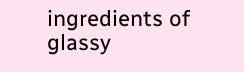ingredients of glassy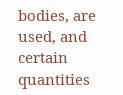bodies, are used, and certain quantities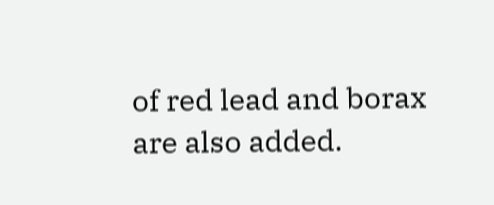of red lead and borax are also added.